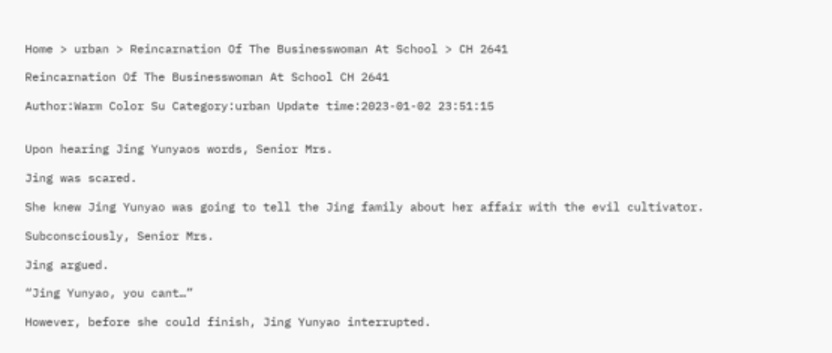Home > urban > Reincarnation Of The Businesswoman At School > CH 2641

Reincarnation Of The Businesswoman At School CH 2641

Author:Warm Color Su Category:urban Update time:2023-01-02 23:51:15


Upon hearing Jing Yunyaos words, Senior Mrs.

Jing was scared.

She knew Jing Yunyao was going to tell the Jing family about her affair with the evil cultivator.

Subconsciously, Senior Mrs.

Jing argued.

“Jing Yunyao, you cant…”

However, before she could finish, Jing Yunyao interrupted.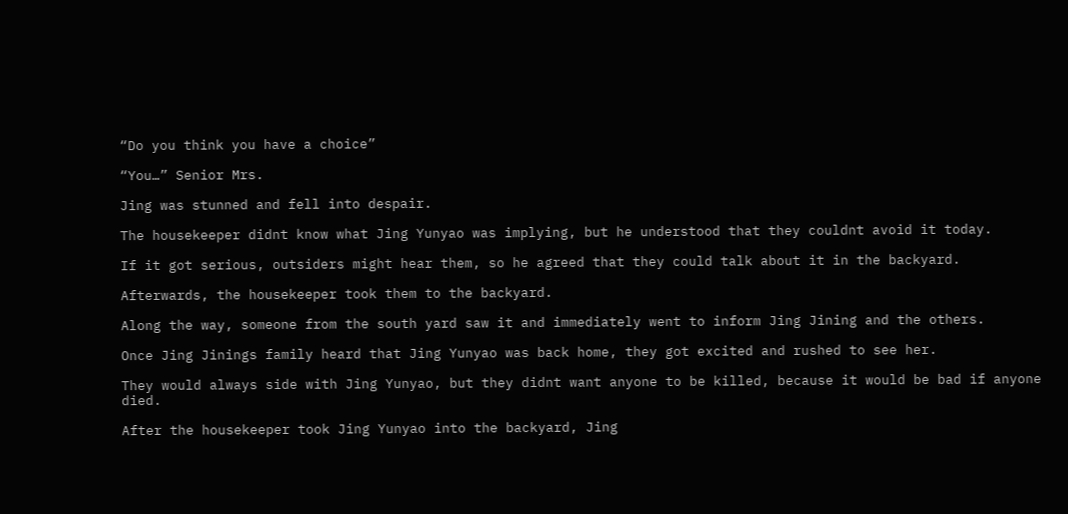“Do you think you have a choice”

“You…” Senior Mrs.

Jing was stunned and fell into despair.

The housekeeper didnt know what Jing Yunyao was implying, but he understood that they couldnt avoid it today.

If it got serious, outsiders might hear them, so he agreed that they could talk about it in the backyard.

Afterwards, the housekeeper took them to the backyard.

Along the way, someone from the south yard saw it and immediately went to inform Jing Jining and the others.

Once Jing Jinings family heard that Jing Yunyao was back home, they got excited and rushed to see her.

They would always side with Jing Yunyao, but they didnt want anyone to be killed, because it would be bad if anyone died.

After the housekeeper took Jing Yunyao into the backyard, Jing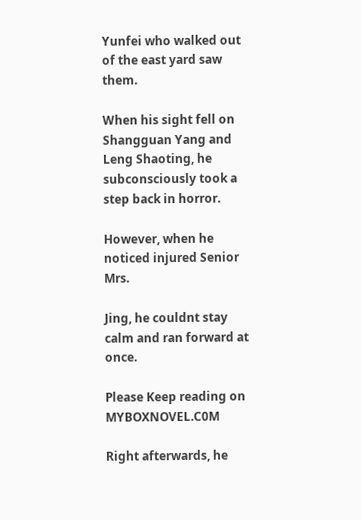Yunfei who walked out of the east yard saw them.

When his sight fell on Shangguan Yang and Leng Shaoting, he subconsciously took a step back in horror.

However, when he noticed injured Senior Mrs.

Jing, he couldnt stay calm and ran forward at once.

Please Keep reading on MYBOXNOVEL.C0M

Right afterwards, he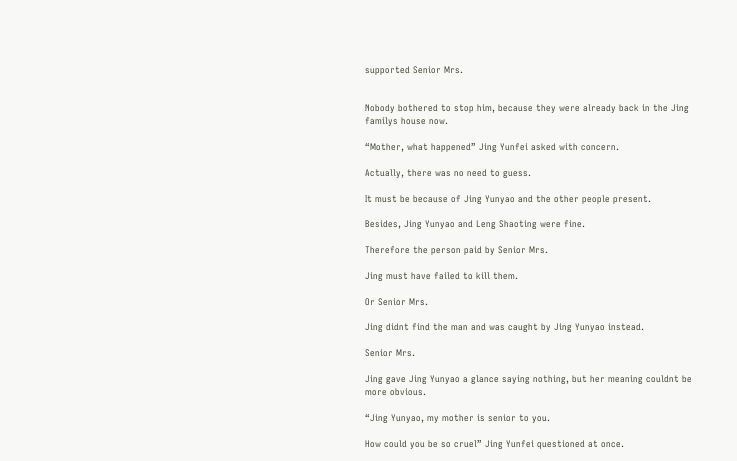supported Senior Mrs.


Nobody bothered to stop him, because they were already back in the Jing familys house now.

“Mother, what happened” Jing Yunfei asked with concern.

Actually, there was no need to guess.

It must be because of Jing Yunyao and the other people present.

Besides, Jing Yunyao and Leng Shaoting were fine.

Therefore the person paid by Senior Mrs.

Jing must have failed to kill them.

Or Senior Mrs.

Jing didnt find the man and was caught by Jing Yunyao instead.

Senior Mrs.

Jing gave Jing Yunyao a glance saying nothing, but her meaning couldnt be more obvious.

“Jing Yunyao, my mother is senior to you.

How could you be so cruel” Jing Yunfei questioned at once.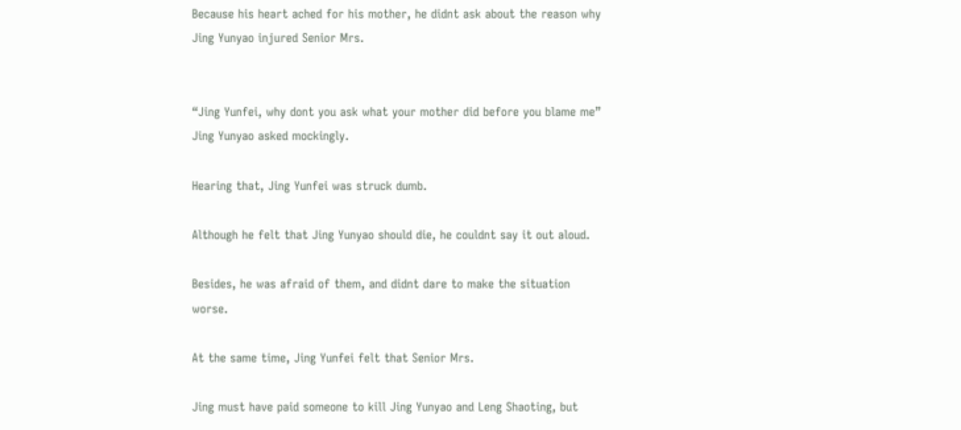Because his heart ached for his mother, he didnt ask about the reason why Jing Yunyao injured Senior Mrs.


“Jing Yunfei, why dont you ask what your mother did before you blame me” Jing Yunyao asked mockingly.

Hearing that, Jing Yunfei was struck dumb.

Although he felt that Jing Yunyao should die, he couldnt say it out aloud.

Besides, he was afraid of them, and didnt dare to make the situation worse.

At the same time, Jing Yunfei felt that Senior Mrs.

Jing must have paid someone to kill Jing Yunyao and Leng Shaoting, but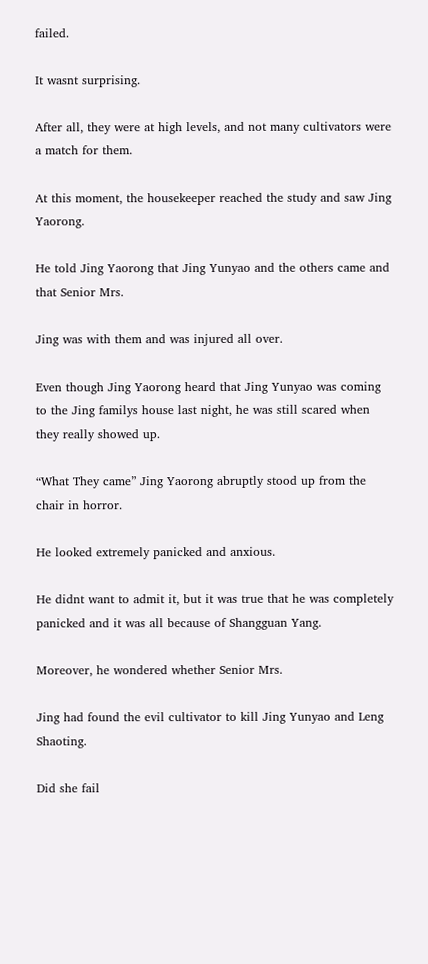failed.

It wasnt surprising.

After all, they were at high levels, and not many cultivators were a match for them.

At this moment, the housekeeper reached the study and saw Jing Yaorong.

He told Jing Yaorong that Jing Yunyao and the others came and that Senior Mrs.

Jing was with them and was injured all over.

Even though Jing Yaorong heard that Jing Yunyao was coming to the Jing familys house last night, he was still scared when they really showed up.

“What They came” Jing Yaorong abruptly stood up from the chair in horror.

He looked extremely panicked and anxious.

He didnt want to admit it, but it was true that he was completely panicked and it was all because of Shangguan Yang.

Moreover, he wondered whether Senior Mrs.

Jing had found the evil cultivator to kill Jing Yunyao and Leng Shaoting.

Did she fail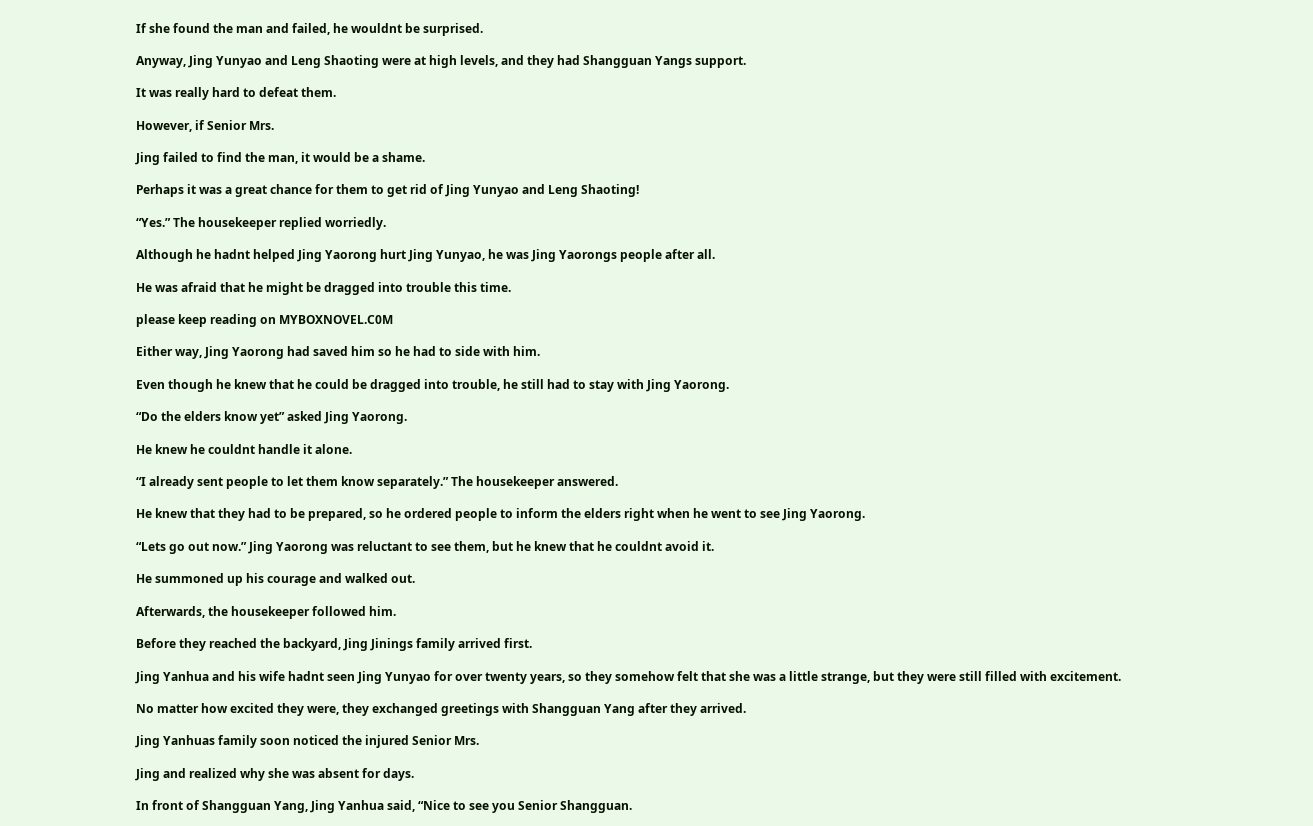If she found the man and failed, he wouldnt be surprised.

Anyway, Jing Yunyao and Leng Shaoting were at high levels, and they had Shangguan Yangs support.

It was really hard to defeat them.

However, if Senior Mrs.

Jing failed to find the man, it would be a shame.

Perhaps it was a great chance for them to get rid of Jing Yunyao and Leng Shaoting!

“Yes.” The housekeeper replied worriedly.

Although he hadnt helped Jing Yaorong hurt Jing Yunyao, he was Jing Yaorongs people after all.

He was afraid that he might be dragged into trouble this time.

please keep reading on MYBOXNOVEL.C0M

Either way, Jing Yaorong had saved him so he had to side with him.

Even though he knew that he could be dragged into trouble, he still had to stay with Jing Yaorong.

“Do the elders know yet” asked Jing Yaorong.

He knew he couldnt handle it alone.

“I already sent people to let them know separately.” The housekeeper answered.

He knew that they had to be prepared, so he ordered people to inform the elders right when he went to see Jing Yaorong.

“Lets go out now.” Jing Yaorong was reluctant to see them, but he knew that he couldnt avoid it.

He summoned up his courage and walked out.

Afterwards, the housekeeper followed him.

Before they reached the backyard, Jing Jinings family arrived first.

Jing Yanhua and his wife hadnt seen Jing Yunyao for over twenty years, so they somehow felt that she was a little strange, but they were still filled with excitement.

No matter how excited they were, they exchanged greetings with Shangguan Yang after they arrived.

Jing Yanhuas family soon noticed the injured Senior Mrs.

Jing and realized why she was absent for days.

In front of Shangguan Yang, Jing Yanhua said, “Nice to see you Senior Shangguan.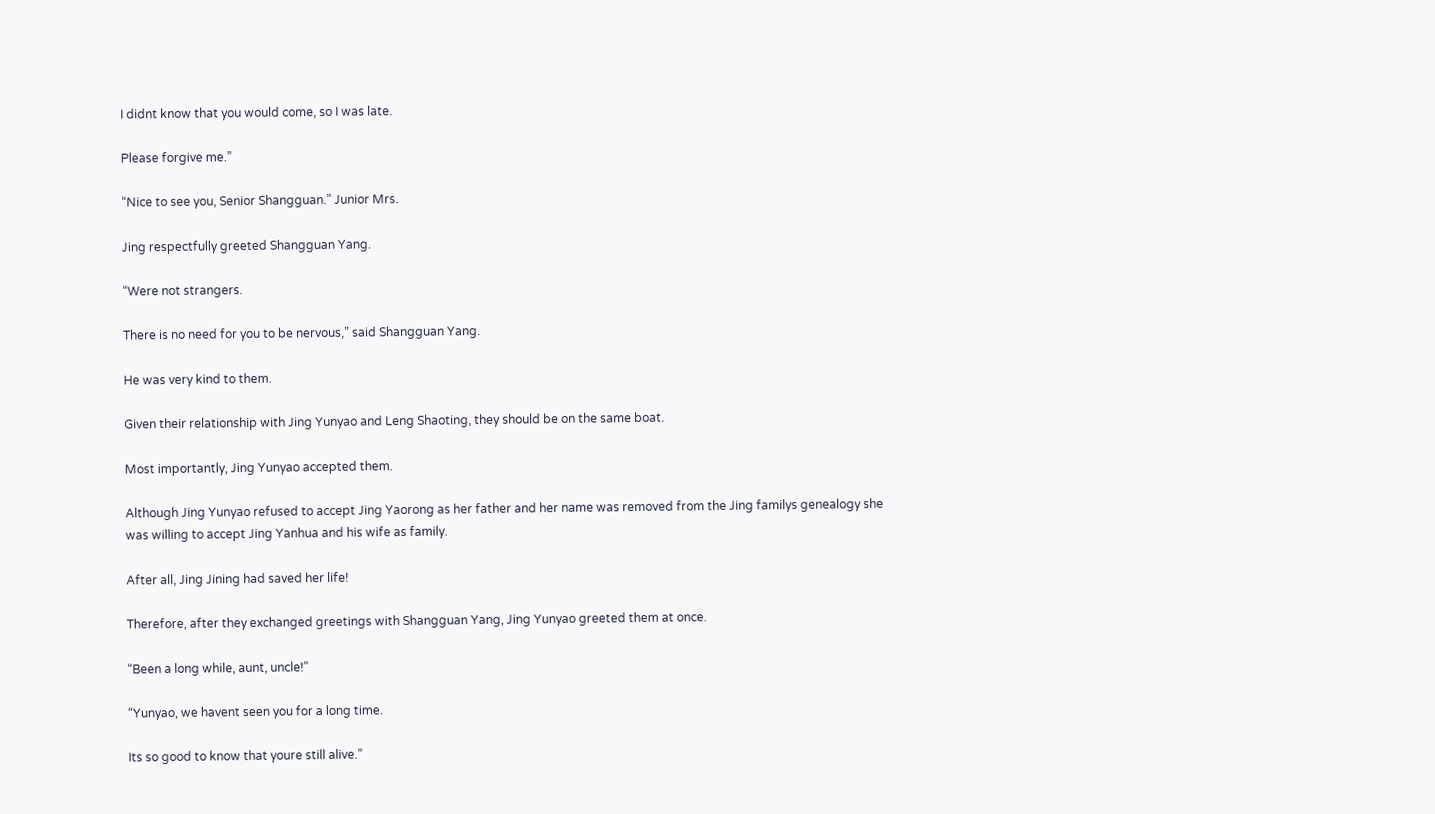I didnt know that you would come, so I was late.

Please forgive me.”

“Nice to see you, Senior Shangguan.” Junior Mrs.

Jing respectfully greeted Shangguan Yang.

“Were not strangers.

There is no need for you to be nervous,” said Shangguan Yang.

He was very kind to them.

Given their relationship with Jing Yunyao and Leng Shaoting, they should be on the same boat.

Most importantly, Jing Yunyao accepted them.

Although Jing Yunyao refused to accept Jing Yaorong as her father and her name was removed from the Jing familys genealogy she was willing to accept Jing Yanhua and his wife as family.

After all, Jing Jining had saved her life!

Therefore, after they exchanged greetings with Shangguan Yang, Jing Yunyao greeted them at once.

“Been a long while, aunt, uncle!”

“Yunyao, we havent seen you for a long time.

Its so good to know that youre still alive.”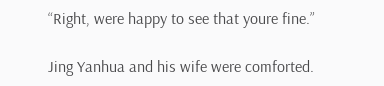“Right, were happy to see that youre fine.”

Jing Yanhua and his wife were comforted.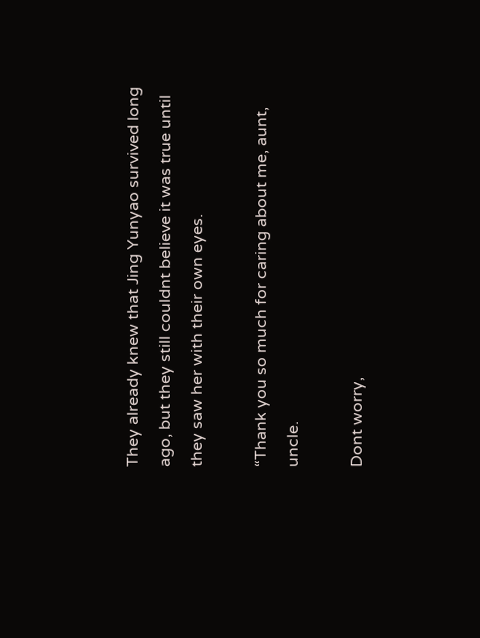They already knew that Jing Yunyao survived long ago, but they still couldnt believe it was true until they saw her with their own eyes.

“Thank you so much for caring about me, aunt, uncle.

Dont worry,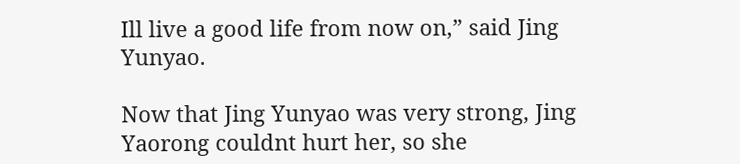Ill live a good life from now on,” said Jing Yunyao.

Now that Jing Yunyao was very strong, Jing Yaorong couldnt hurt her, so she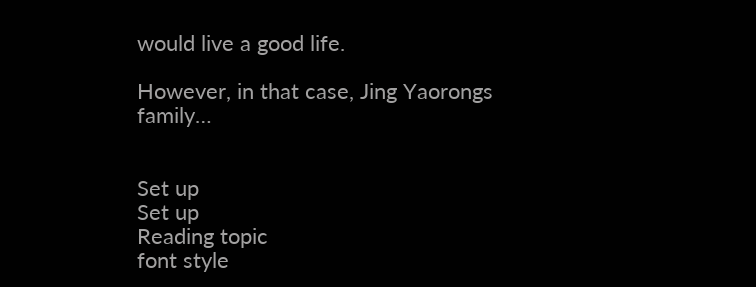would live a good life.

However, in that case, Jing Yaorongs family…


Set up
Set up
Reading topic
font style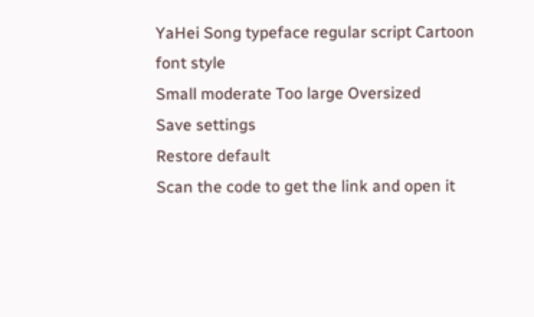YaHei Song typeface regular script Cartoon
font style
Small moderate Too large Oversized
Save settings
Restore default
Scan the code to get the link and open it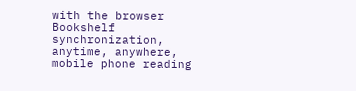with the browser
Bookshelf synchronization, anytime, anywhere, mobile phone reading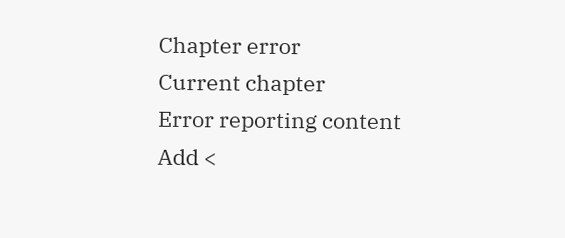Chapter error
Current chapter
Error reporting content
Add <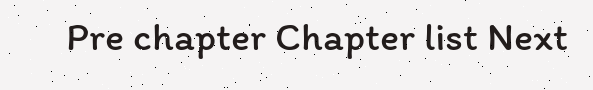Pre chapter Chapter list Next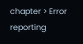chapter > Error reporting